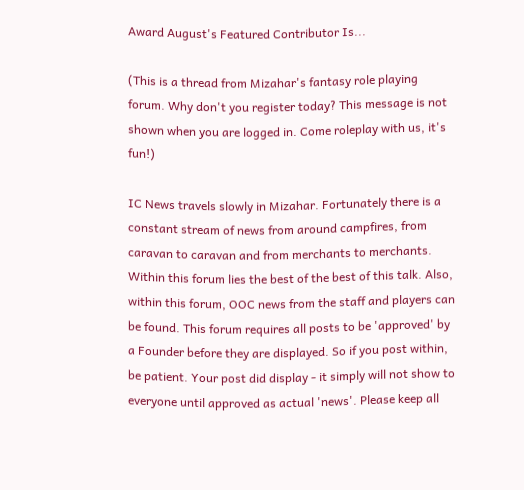Award August's Featured Contributor Is...

(This is a thread from Mizahar's fantasy role playing forum. Why don't you register today? This message is not shown when you are logged in. Come roleplay with us, it's fun!)

IC News travels slowly in Mizahar. Fortunately there is a constant stream of news from around campfires, from caravan to caravan and from merchants to merchants. Within this forum lies the best of the best of this talk. Also, within this forum, OOC news from the staff and players can be found. This forum requires all posts to be 'approved' by a Founder before they are displayed. So if you post within, be patient. Your post did display - it simply will not show to everyone until approved as actual 'news'. Please keep all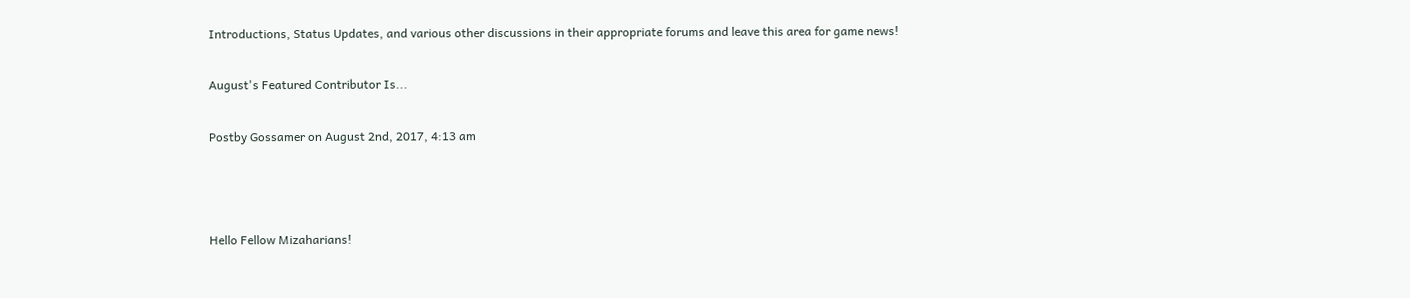Introductions, Status Updates, and various other discussions in their appropriate forums and leave this area for game news!

August's Featured Contributor Is...

Postby Gossamer on August 2nd, 2017, 4:13 am



Hello Fellow Mizaharians!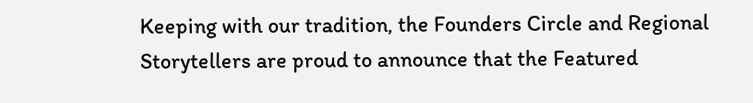Keeping with our tradition, the Founders Circle and Regional Storytellers are proud to announce that the Featured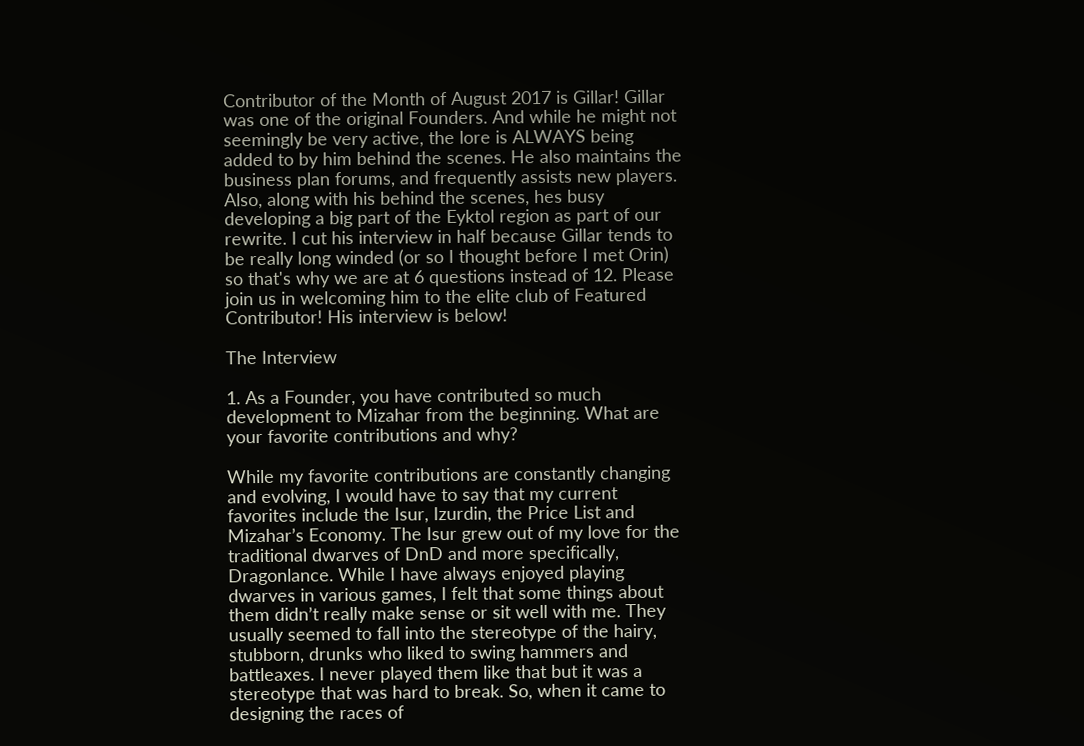Contributor of the Month of August 2017 is Gillar! Gillar was one of the original Founders. And while he might not seemingly be very active, the lore is ALWAYS being added to by him behind the scenes. He also maintains the business plan forums, and frequently assists new players. Also, along with his behind the scenes, hes busy developing a big part of the Eyktol region as part of our rewrite. I cut his interview in half because Gillar tends to be really long winded (or so I thought before I met Orin) so that's why we are at 6 questions instead of 12. Please join us in welcoming him to the elite club of Featured Contributor! His interview is below!

The Interview

1. As a Founder, you have contributed so much development to Mizahar from the beginning. What are your favorite contributions and why?

While my favorite contributions are constantly changing and evolving, I would have to say that my current favorites include the Isur, Izurdin, the Price List and Mizahar’s Economy. The Isur grew out of my love for the traditional dwarves of DnD and more specifically, Dragonlance. While I have always enjoyed playing dwarves in various games, I felt that some things about them didn’t really make sense or sit well with me. They usually seemed to fall into the stereotype of the hairy, stubborn, drunks who liked to swing hammers and battleaxes. I never played them like that but it was a stereotype that was hard to break. So, when it came to designing the races of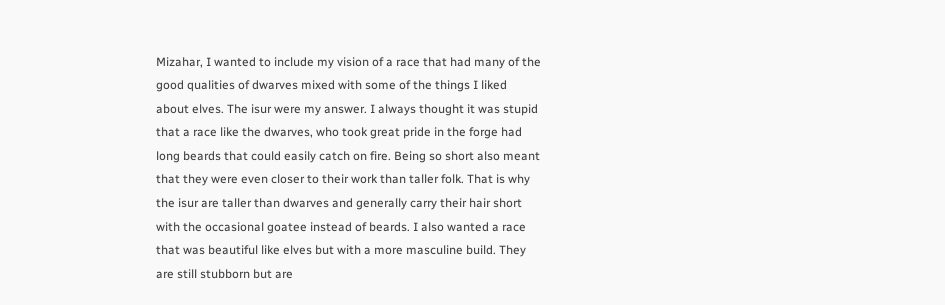Mizahar, I wanted to include my vision of a race that had many of the good qualities of dwarves mixed with some of the things I liked about elves. The isur were my answer. I always thought it was stupid that a race like the dwarves, who took great pride in the forge had long beards that could easily catch on fire. Being so short also meant that they were even closer to their work than taller folk. That is why the isur are taller than dwarves and generally carry their hair short with the occasional goatee instead of beards. I also wanted a race that was beautiful like elves but with a more masculine build. They are still stubborn but are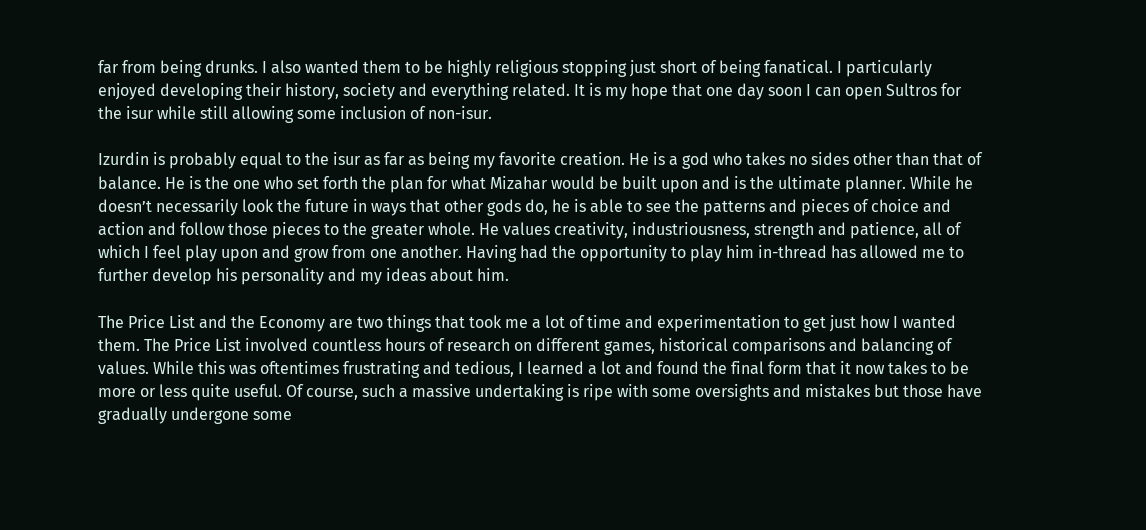far from being drunks. I also wanted them to be highly religious stopping just short of being fanatical. I particularly enjoyed developing their history, society and everything related. It is my hope that one day soon I can open Sultros for the isur while still allowing some inclusion of non-isur.

Izurdin is probably equal to the isur as far as being my favorite creation. He is a god who takes no sides other than that of balance. He is the one who set forth the plan for what Mizahar would be built upon and is the ultimate planner. While he doesn’t necessarily look the future in ways that other gods do, he is able to see the patterns and pieces of choice and action and follow those pieces to the greater whole. He values creativity, industriousness, strength and patience, all of which I feel play upon and grow from one another. Having had the opportunity to play him in-thread has allowed me to further develop his personality and my ideas about him.

The Price List and the Economy are two things that took me a lot of time and experimentation to get just how I wanted them. The Price List involved countless hours of research on different games, historical comparisons and balancing of values. While this was oftentimes frustrating and tedious, I learned a lot and found the final form that it now takes to be more or less quite useful. Of course, such a massive undertaking is ripe with some oversights and mistakes but those have gradually undergone some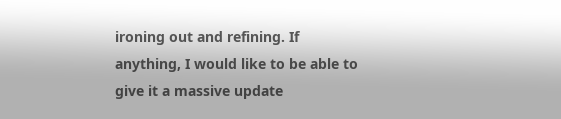ironing out and refining. If anything, I would like to be able to give it a massive update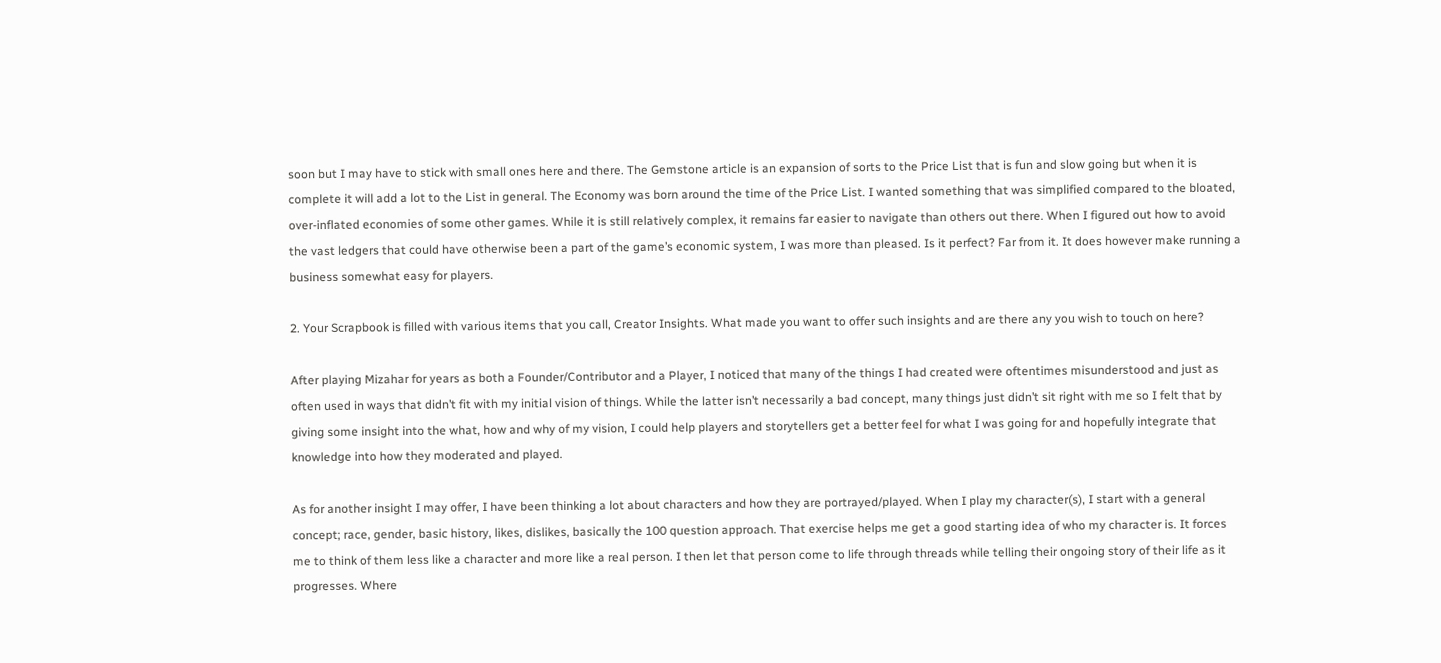soon but I may have to stick with small ones here and there. The Gemstone article is an expansion of sorts to the Price List that is fun and slow going but when it is complete it will add a lot to the List in general. The Economy was born around the time of the Price List. I wanted something that was simplified compared to the bloated, over-inflated economies of some other games. While it is still relatively complex, it remains far easier to navigate than others out there. When I figured out how to avoid the vast ledgers that could have otherwise been a part of the game’s economic system, I was more than pleased. Is it perfect? Far from it. It does however make running a business somewhat easy for players.

2. Your Scrapbook is filled with various items that you call, Creator Insights. What made you want to offer such insights and are there any you wish to touch on here?

After playing Mizahar for years as both a Founder/Contributor and a Player, I noticed that many of the things I had created were oftentimes misunderstood and just as often used in ways that didn’t fit with my initial vision of things. While the latter isn’t necessarily a bad concept, many things just didn’t sit right with me so I felt that by giving some insight into the what, how and why of my vision, I could help players and storytellers get a better feel for what I was going for and hopefully integrate that knowledge into how they moderated and played.

As for another insight I may offer, I have been thinking a lot about characters and how they are portrayed/played. When I play my character(s), I start with a general concept; race, gender, basic history, likes, dislikes, basically the 100 question approach. That exercise helps me get a good starting idea of who my character is. It forces me to think of them less like a character and more like a real person. I then let that person come to life through threads while telling their ongoing story of their life as it progresses. Where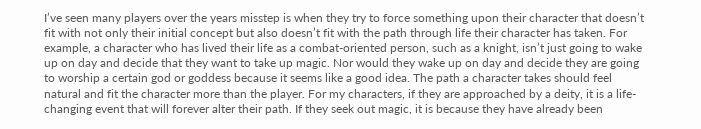I’ve seen many players over the years misstep is when they try to force something upon their character that doesn’t fit with not only their initial concept but also doesn’t fit with the path through life their character has taken. For example, a character who has lived their life as a combat-oriented person, such as a knight, isn’t just going to wake up on day and decide that they want to take up magic. Nor would they wake up on day and decide they are going to worship a certain god or goddess because it seems like a good idea. The path a character takes should feel natural and fit the character more than the player. For my characters, if they are approached by a deity, it is a life-changing event that will forever alter their path. If they seek out magic, it is because they have already been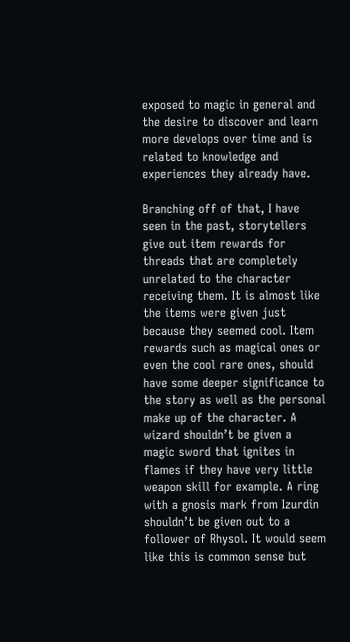exposed to magic in general and the desire to discover and learn more develops over time and is related to knowledge and experiences they already have.

Branching off of that, I have seen in the past, storytellers give out item rewards for threads that are completely unrelated to the character receiving them. It is almost like the items were given just because they seemed cool. Item rewards such as magical ones or even the cool rare ones, should have some deeper significance to the story as well as the personal make up of the character. A wizard shouldn’t be given a magic sword that ignites in flames if they have very little weapon skill for example. A ring with a gnosis mark from Izurdin shouldn’t be given out to a follower of Rhysol. It would seem like this is common sense but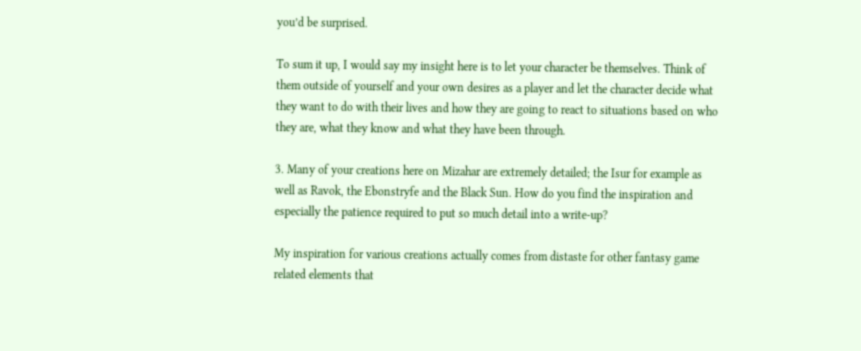you’d be surprised.

To sum it up, I would say my insight here is to let your character be themselves. Think of them outside of yourself and your own desires as a player and let the character decide what they want to do with their lives and how they are going to react to situations based on who they are, what they know and what they have been through.

3. Many of your creations here on Mizahar are extremely detailed; the Isur for example as well as Ravok, the Ebonstryfe and the Black Sun. How do you find the inspiration and especially the patience required to put so much detail into a write-up?

My inspiration for various creations actually comes from distaste for other fantasy game related elements that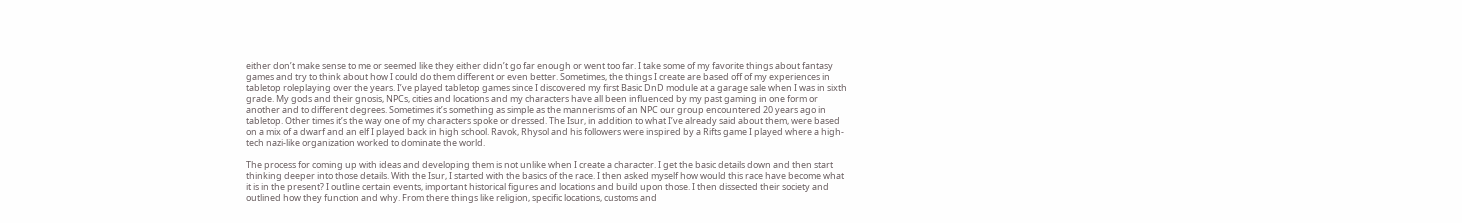either don’t make sense to me or seemed like they either didn’t go far enough or went too far. I take some of my favorite things about fantasy games and try to think about how I could do them different or even better. Sometimes, the things I create are based off of my experiences in tabletop roleplaying over the years. I’ve played tabletop games since I discovered my first Basic DnD module at a garage sale when I was in sixth grade. My gods and their gnosis, NPCs, cities and locations and my characters have all been influenced by my past gaming in one form or another and to different degrees. Sometimes it’s something as simple as the mannerisms of an NPC our group encountered 20 years ago in tabletop. Other times it’s the way one of my characters spoke or dressed. The Isur, in addition to what I’ve already said about them, were based on a mix of a dwarf and an elf I played back in high school. Ravok, Rhysol and his followers were inspired by a Rifts game I played where a high-tech nazi-like organization worked to dominate the world.

The process for coming up with ideas and developing them is not unlike when I create a character. I get the basic details down and then start thinking deeper into those details. With the Isur, I started with the basics of the race. I then asked myself how would this race have become what it is in the present? I outline certain events, important historical figures and locations and build upon those. I then dissected their society and outlined how they function and why. From there things like religion, specific locations, customs and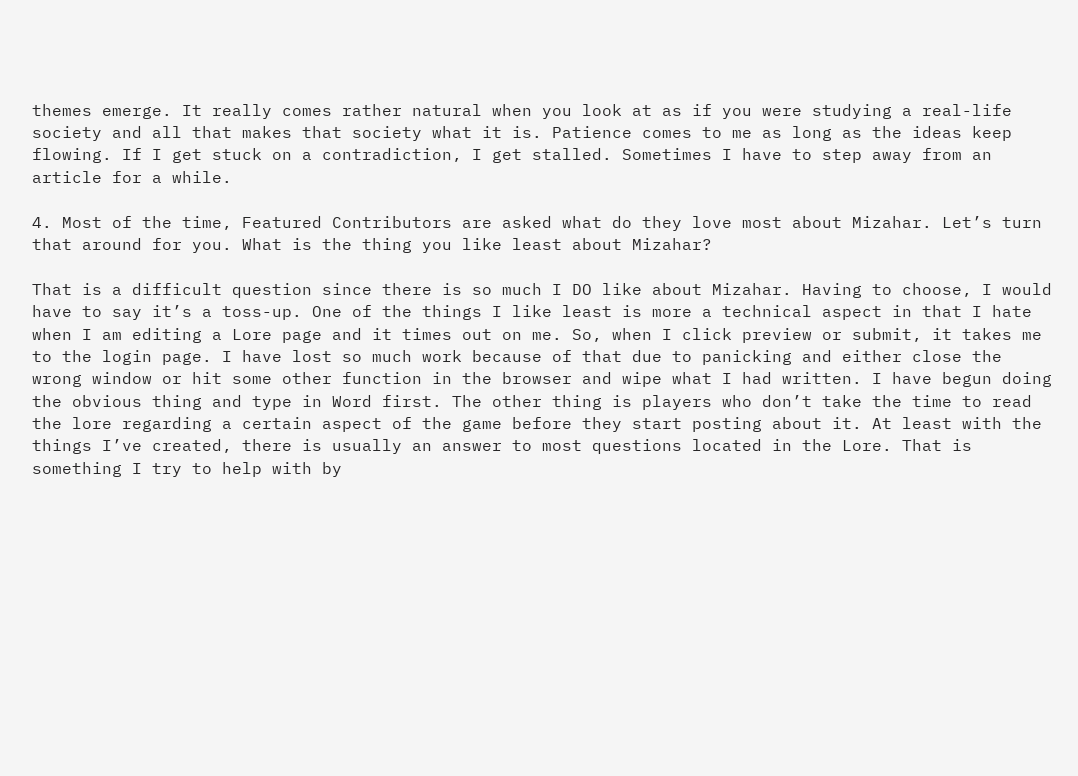themes emerge. It really comes rather natural when you look at as if you were studying a real-life society and all that makes that society what it is. Patience comes to me as long as the ideas keep flowing. If I get stuck on a contradiction, I get stalled. Sometimes I have to step away from an article for a while.

4. Most of the time, Featured Contributors are asked what do they love most about Mizahar. Let’s turn that around for you. What is the thing you like least about Mizahar?

That is a difficult question since there is so much I DO like about Mizahar. Having to choose, I would have to say it’s a toss-up. One of the things I like least is more a technical aspect in that I hate when I am editing a Lore page and it times out on me. So, when I click preview or submit, it takes me to the login page. I have lost so much work because of that due to panicking and either close the wrong window or hit some other function in the browser and wipe what I had written. I have begun doing the obvious thing and type in Word first. The other thing is players who don’t take the time to read the lore regarding a certain aspect of the game before they start posting about it. At least with the things I’ve created, there is usually an answer to most questions located in the Lore. That is something I try to help with by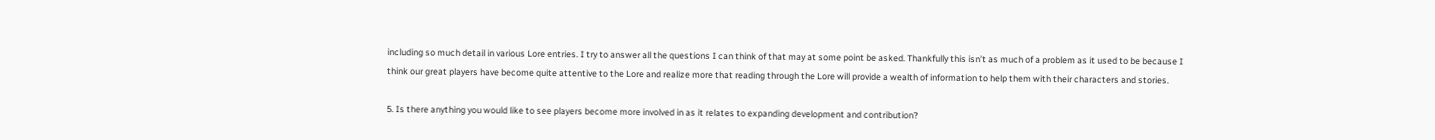including so much detail in various Lore entries. I try to answer all the questions I can think of that may at some point be asked. Thankfully this isn’t as much of a problem as it used to be because I think our great players have become quite attentive to the Lore and realize more that reading through the Lore will provide a wealth of information to help them with their characters and stories.

5. Is there anything you would like to see players become more involved in as it relates to expanding development and contribution?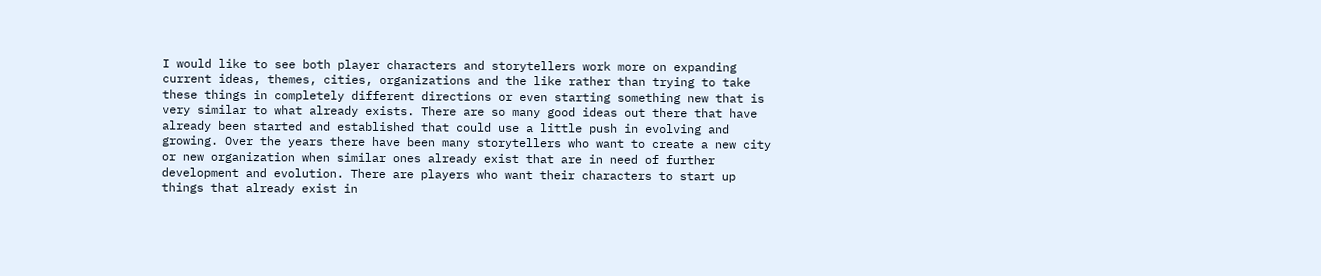I would like to see both player characters and storytellers work more on expanding current ideas, themes, cities, organizations and the like rather than trying to take these things in completely different directions or even starting something new that is very similar to what already exists. There are so many good ideas out there that have already been started and established that could use a little push in evolving and growing. Over the years there have been many storytellers who want to create a new city or new organization when similar ones already exist that are in need of further development and evolution. There are players who want their characters to start up things that already exist in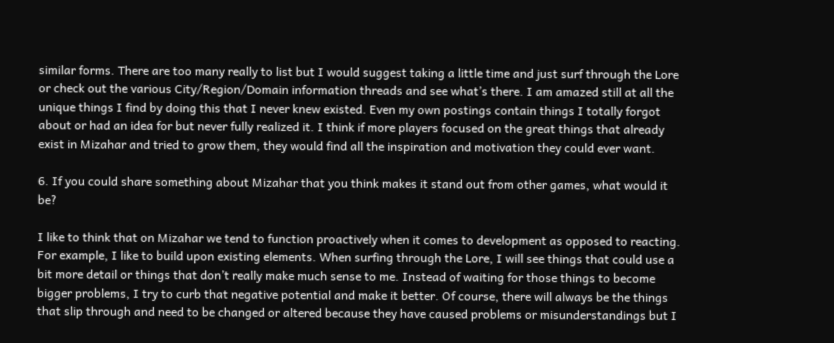similar forms. There are too many really to list but I would suggest taking a little time and just surf through the Lore or check out the various City/Region/Domain information threads and see what’s there. I am amazed still at all the unique things I find by doing this that I never knew existed. Even my own postings contain things I totally forgot about or had an idea for but never fully realized it. I think if more players focused on the great things that already exist in Mizahar and tried to grow them, they would find all the inspiration and motivation they could ever want.

6. If you could share something about Mizahar that you think makes it stand out from other games, what would it be?

I like to think that on Mizahar we tend to function proactively when it comes to development as opposed to reacting. For example, I like to build upon existing elements. When surfing through the Lore, I will see things that could use a bit more detail or things that don’t really make much sense to me. Instead of waiting for those things to become bigger problems, I try to curb that negative potential and make it better. Of course, there will always be the things that slip through and need to be changed or altered because they have caused problems or misunderstandings but I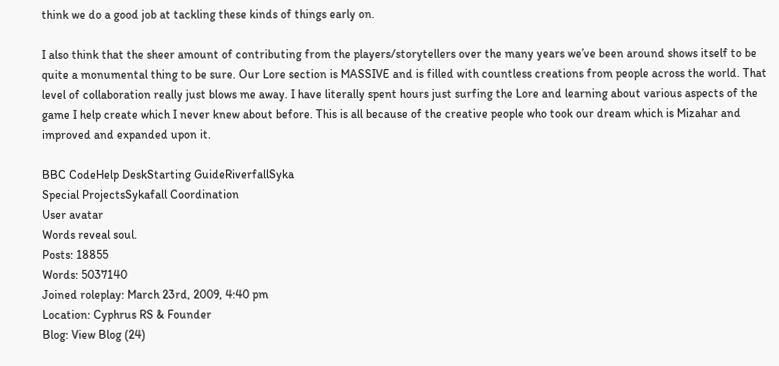think we do a good job at tackling these kinds of things early on.

I also think that the sheer amount of contributing from the players/storytellers over the many years we’ve been around shows itself to be quite a monumental thing to be sure. Our Lore section is MASSIVE and is filled with countless creations from people across the world. That level of collaboration really just blows me away. I have literally spent hours just surfing the Lore and learning about various aspects of the game I help create which I never knew about before. This is all because of the creative people who took our dream which is Mizahar and improved and expanded upon it.

BBC CodeHelp DeskStarting GuideRiverfallSyka
Special ProjectsSykafall Coordination
User avatar
Words reveal soul.
Posts: 18855
Words: 5037140
Joined roleplay: March 23rd, 2009, 4:40 pm
Location: Cyphrus RS & Founder
Blog: View Blog (24)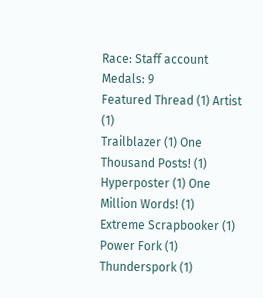Race: Staff account
Medals: 9
Featured Thread (1) Artist (1)
Trailblazer (1) One Thousand Posts! (1)
Hyperposter (1) One Million Words! (1)
Extreme Scrapbooker (1) Power Fork (1)
Thunderspork (1)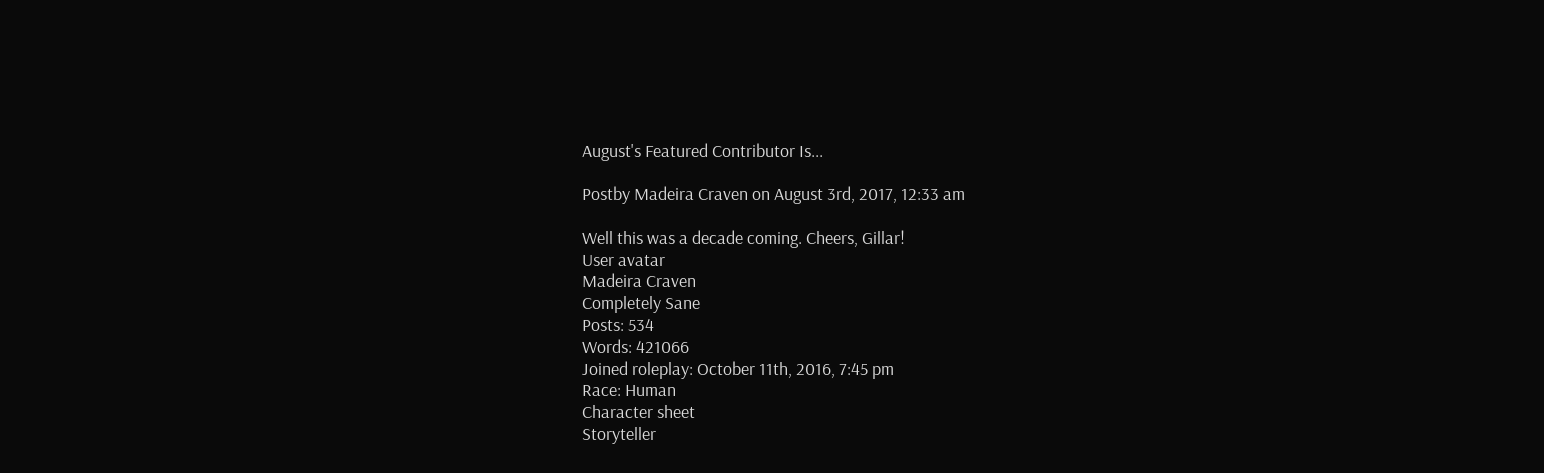August's Featured Contributor Is...

Postby Madeira Craven on August 3rd, 2017, 12:33 am

Well this was a decade coming. Cheers, Gillar!
User avatar
Madeira Craven
Completely Sane
Posts: 534
Words: 421066
Joined roleplay: October 11th, 2016, 7:45 pm
Race: Human
Character sheet
Storyteller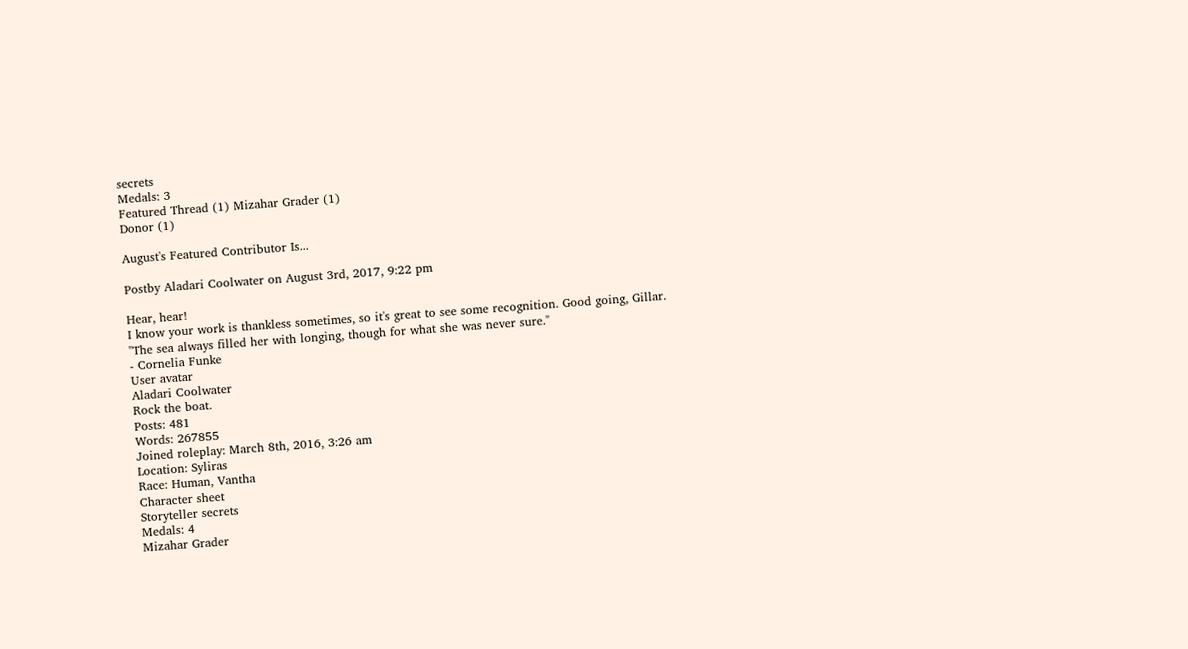secrets
Medals: 3
Featured Thread (1) Mizahar Grader (1)
Donor (1)

August's Featured Contributor Is...

Postby Aladari Coolwater on August 3rd, 2017, 9:22 pm

Hear, hear!
I know your work is thankless sometimes, so it's great to see some recognition. Good going, Gillar.
"The sea always filled her with longing, though for what she was never sure."
- Cornelia Funke
User avatar
Aladari Coolwater
Rock the boat.
Posts: 481
Words: 267855
Joined roleplay: March 8th, 2016, 3:26 am
Location: Syliras
Race: Human, Vantha
Character sheet
Storyteller secrets
Medals: 4
Mizahar Grader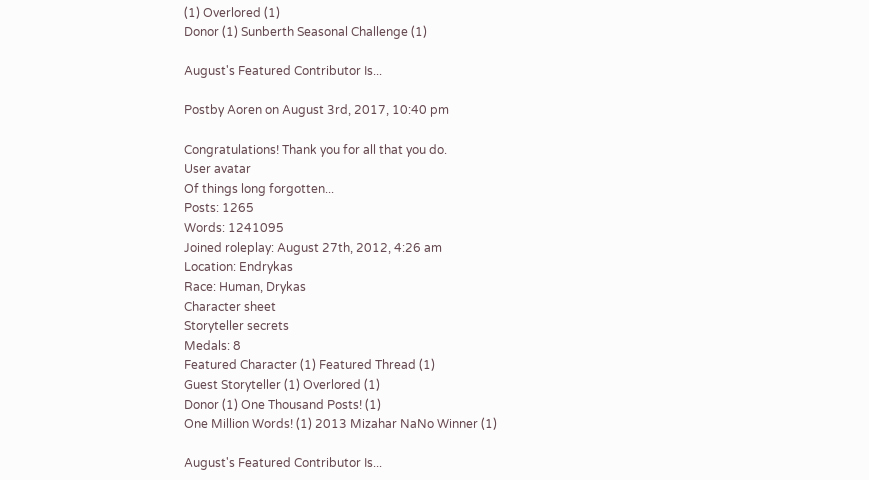(1) Overlored (1)
Donor (1) Sunberth Seasonal Challenge (1)

August's Featured Contributor Is...

Postby Aoren on August 3rd, 2017, 10:40 pm

Congratulations! Thank you for all that you do.
User avatar
Of things long forgotten...
Posts: 1265
Words: 1241095
Joined roleplay: August 27th, 2012, 4:26 am
Location: Endrykas
Race: Human, Drykas
Character sheet
Storyteller secrets
Medals: 8
Featured Character (1) Featured Thread (1)
Guest Storyteller (1) Overlored (1)
Donor (1) One Thousand Posts! (1)
One Million Words! (1) 2013 Mizahar NaNo Winner (1)

August's Featured Contributor Is...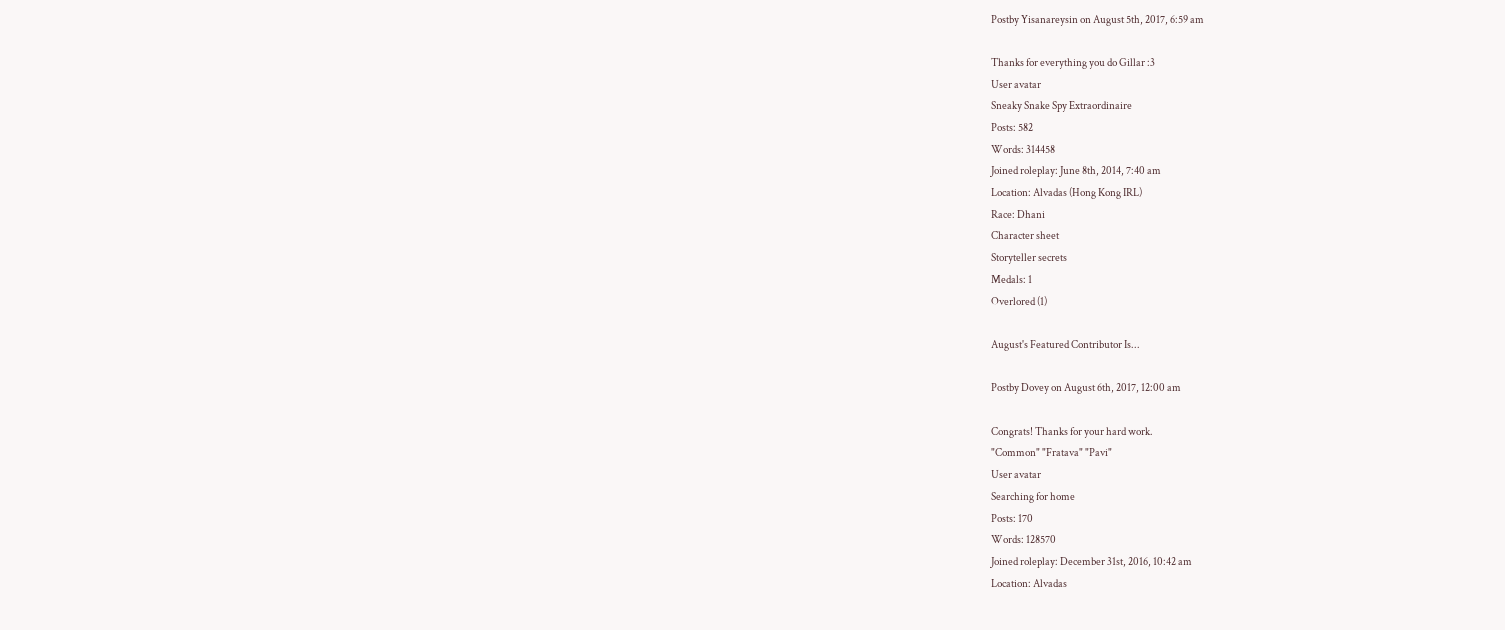Postby Yisanareysin on August 5th, 2017, 6:59 am

Thanks for everything you do Gillar :3
User avatar
Sneaky Snake Spy Extraordinaire
Posts: 582
Words: 314458
Joined roleplay: June 8th, 2014, 7:40 am
Location: Alvadas (Hong Kong IRL)
Race: Dhani
Character sheet
Storyteller secrets
Medals: 1
Overlored (1)

August's Featured Contributor Is...

Postby Dovey on August 6th, 2017, 12:00 am

Congrats! Thanks for your hard work.
"Common" "Fratava" "Pavi"
User avatar
Searching for home
Posts: 170
Words: 128570
Joined roleplay: December 31st, 2016, 10:42 am
Location: Alvadas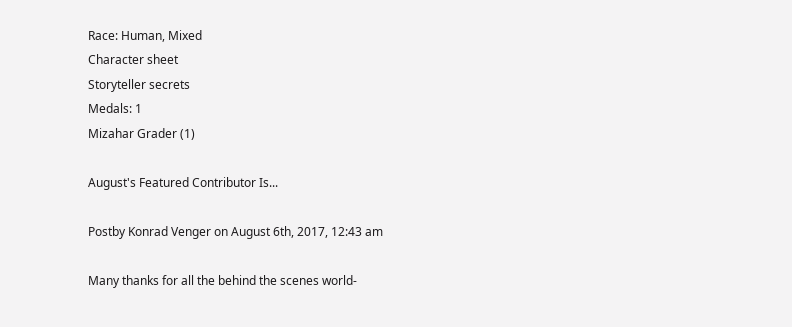Race: Human, Mixed
Character sheet
Storyteller secrets
Medals: 1
Mizahar Grader (1)

August's Featured Contributor Is...

Postby Konrad Venger on August 6th, 2017, 12:43 am

Many thanks for all the behind the scenes world-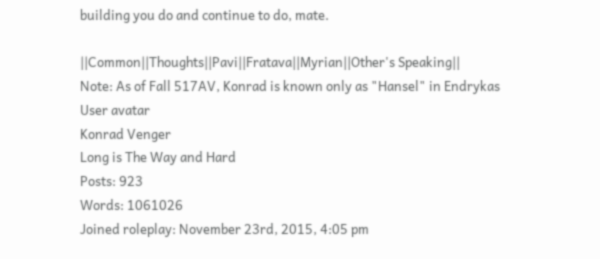building you do and continue to do, mate.

||Common||Thoughts||Pavi||Fratava||Myrian||Other's Speaking||
Note: As of Fall 517AV, Konrad is known only as "Hansel" in Endrykas
User avatar
Konrad Venger
Long is The Way and Hard
Posts: 923
Words: 1061026
Joined roleplay: November 23rd, 2015, 4:05 pm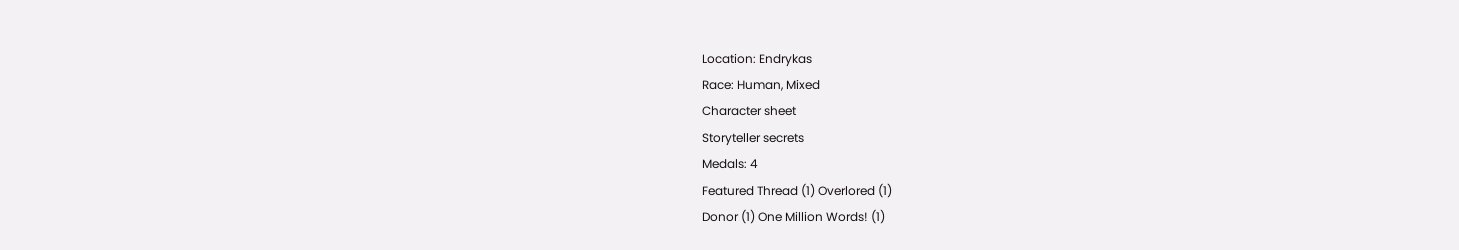Location: Endrykas
Race: Human, Mixed
Character sheet
Storyteller secrets
Medals: 4
Featured Thread (1) Overlored (1)
Donor (1) One Million Words! (1)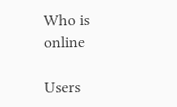Who is online

Users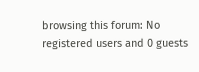browsing this forum: No registered users and 0 guests